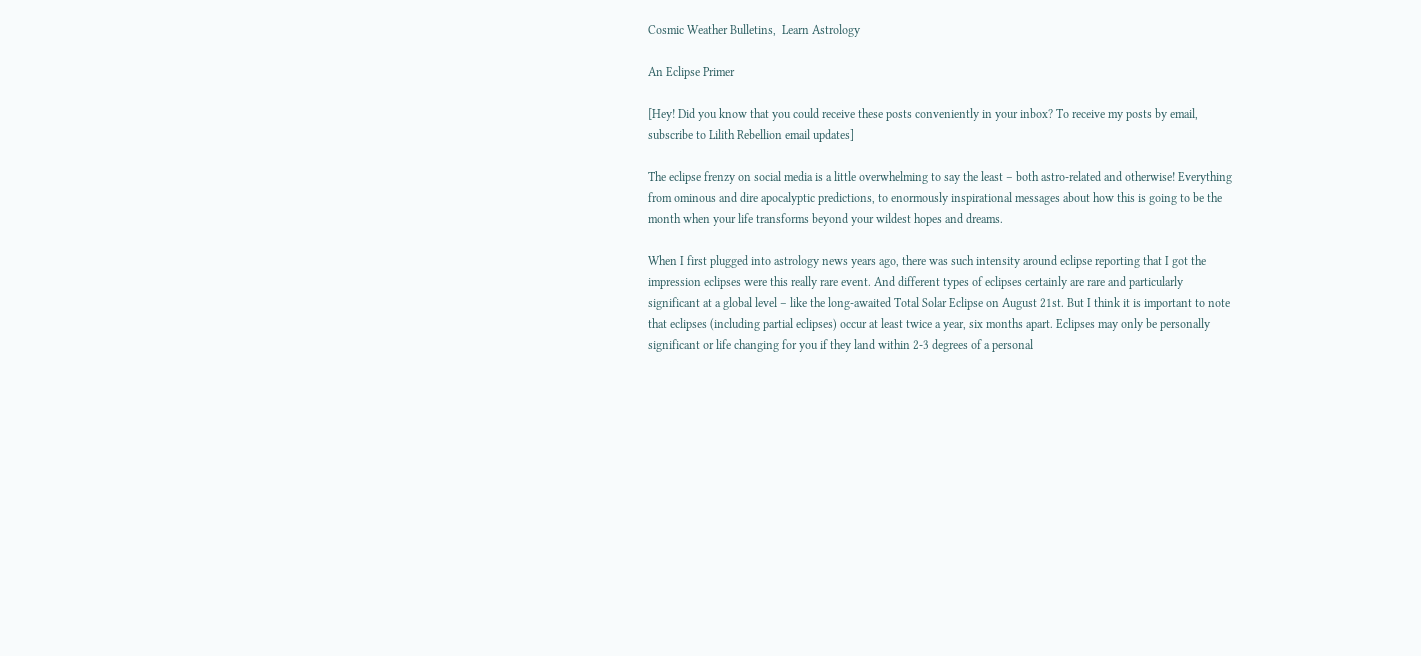Cosmic Weather Bulletins,  Learn Astrology

An Eclipse Primer

[Hey! Did you know that you could receive these posts conveniently in your inbox? To receive my posts by email, subscribe to Lilith Rebellion email updates]

The eclipse frenzy on social media is a little overwhelming to say the least – both astro-related and otherwise! Everything from ominous and dire apocalyptic predictions, to enormously inspirational messages about how this is going to be the month when your life transforms beyond your wildest hopes and dreams.

When I first plugged into astrology news years ago, there was such intensity around eclipse reporting that I got the impression eclipses were this really rare event. And different types of eclipses certainly are rare and particularly significant at a global level – like the long-awaited Total Solar Eclipse on August 21st. But I think it is important to note that eclipses (including partial eclipses) occur at least twice a year, six months apart. Eclipses may only be personally significant or life changing for you if they land within 2-3 degrees of a personal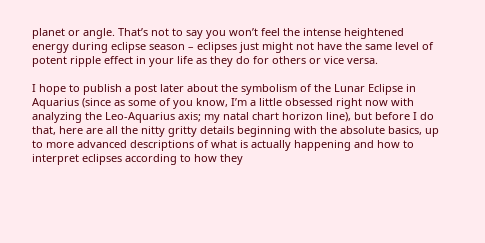planet or angle. That’s not to say you won’t feel the intense heightened energy during eclipse season – eclipses just might not have the same level of potent ripple effect in your life as they do for others or vice versa.

I hope to publish a post later about the symbolism of the Lunar Eclipse in Aquarius (since as some of you know, I’m a little obsessed right now with analyzing the Leo-Aquarius axis; my natal chart horizon line), but before I do that, here are all the nitty gritty details beginning with the absolute basics, up to more advanced descriptions of what is actually happening and how to interpret eclipses according to how they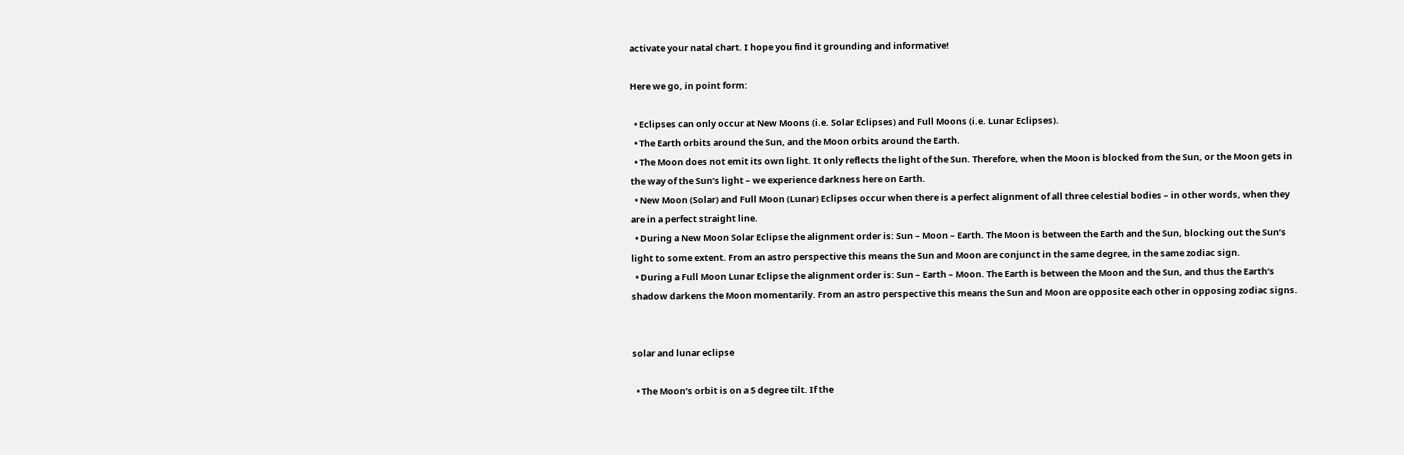activate your natal chart. I hope you find it grounding and informative!

Here we go, in point form:

  • Eclipses can only occur at New Moons (i.e. Solar Eclipses) and Full Moons (i.e. Lunar Eclipses).
  • The Earth orbits around the Sun, and the Moon orbits around the Earth.
  • The Moon does not emit its own light. It only reflects the light of the Sun. Therefore, when the Moon is blocked from the Sun, or the Moon gets in the way of the Sun’s light – we experience darkness here on Earth.
  • New Moon (Solar) and Full Moon (Lunar) Eclipses occur when there is a perfect alignment of all three celestial bodies – in other words, when they are in a perfect straight line.
  • During a New Moon Solar Eclipse the alignment order is: Sun – Moon – Earth. The Moon is between the Earth and the Sun, blocking out the Sun’s light to some extent. From an astro perspective this means the Sun and Moon are conjunct in the same degree, in the same zodiac sign.
  • During a Full Moon Lunar Eclipse the alignment order is: Sun – Earth – Moon. The Earth is between the Moon and the Sun, and thus the Earth’s shadow darkens the Moon momentarily. From an astro perspective this means the Sun and Moon are opposite each other in opposing zodiac signs.


solar and lunar eclipse

  • The Moon’s orbit is on a 5 degree tilt. If the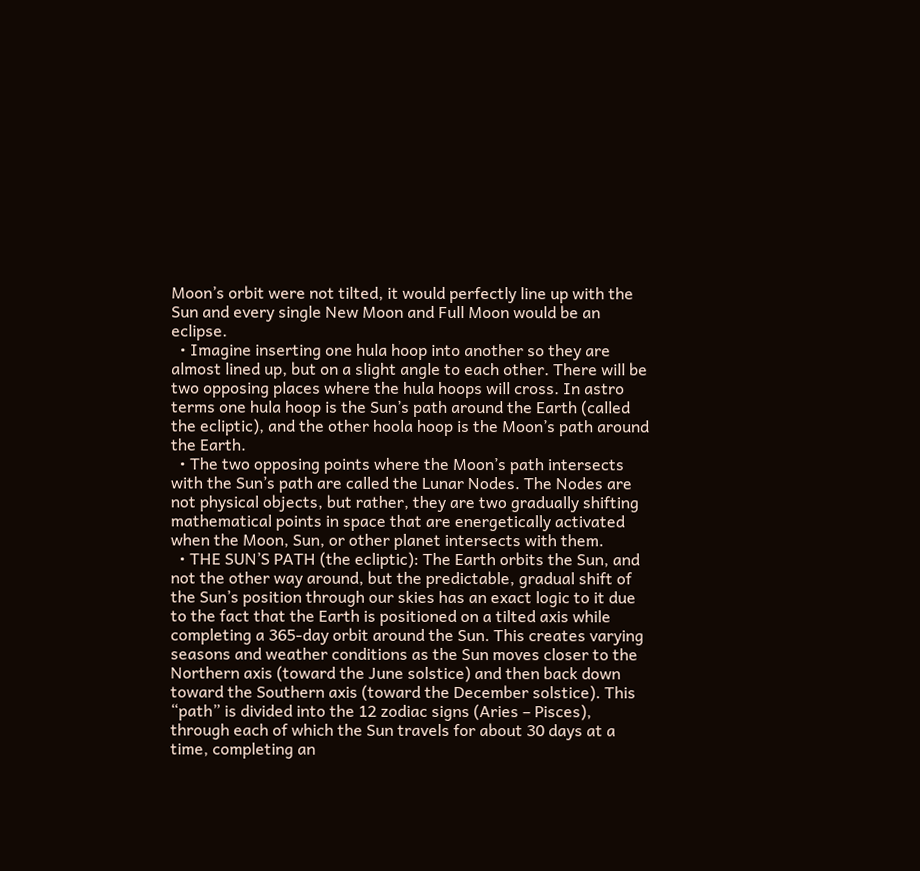Moon’s orbit were not tilted, it would perfectly line up with the Sun and every single New Moon and Full Moon would be an eclipse.
  • Imagine inserting one hula hoop into another so they are almost lined up, but on a slight angle to each other. There will be two opposing places where the hula hoops will cross. In astro terms one hula hoop is the Sun’s path around the Earth (called the ecliptic), and the other hoola hoop is the Moon’s path around the Earth.
  • The two opposing points where the Moon’s path intersects with the Sun’s path are called the Lunar Nodes. The Nodes are not physical objects, but rather, they are two gradually shifting mathematical points in space that are energetically activated when the Moon, Sun, or other planet intersects with them.
  • THE SUN’S PATH (the ecliptic): The Earth orbits the Sun, and not the other way around, but the predictable, gradual shift of the Sun’s position through our skies has an exact logic to it due to the fact that the Earth is positioned on a tilted axis while completing a 365-day orbit around the Sun. This creates varying seasons and weather conditions as the Sun moves closer to the Northern axis (toward the June solstice) and then back down toward the Southern axis (toward the December solstice). This “path” is divided into the 12 zodiac signs (Aries – Pisces), through each of which the Sun travels for about 30 days at a time, completing an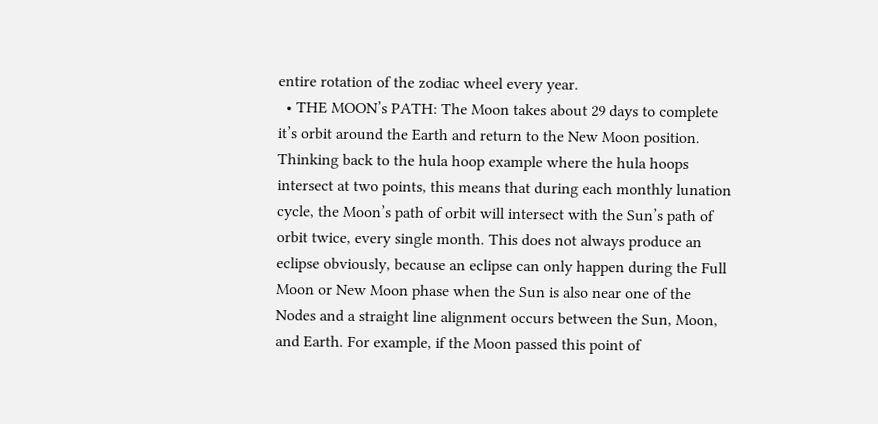entire rotation of the zodiac wheel every year.
  • THE MOON’s PATH: The Moon takes about 29 days to complete it’s orbit around the Earth and return to the New Moon position. Thinking back to the hula hoop example where the hula hoops intersect at two points, this means that during each monthly lunation cycle, the Moon’s path of orbit will intersect with the Sun’s path of orbit twice, every single month. This does not always produce an eclipse obviously, because an eclipse can only happen during the Full Moon or New Moon phase when the Sun is also near one of the Nodes and a straight line alignment occurs between the Sun, Moon, and Earth. For example, if the Moon passed this point of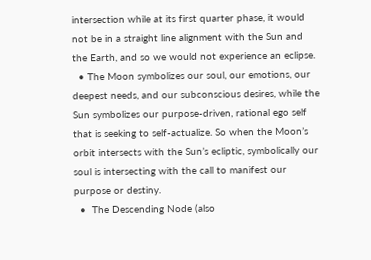intersection while at its first quarter phase, it would not be in a straight line alignment with the Sun and the Earth, and so we would not experience an eclipse.
  • The Moon symbolizes our soul, our emotions, our deepest needs, and our subconscious desires, while the Sun symbolizes our purpose-driven, rational ego self that is seeking to self-actualize. So when the Moon’s orbit intersects with the Sun’s ecliptic, symbolically our soul is intersecting with the call to manifest our purpose or destiny.
  •  The Descending Node (also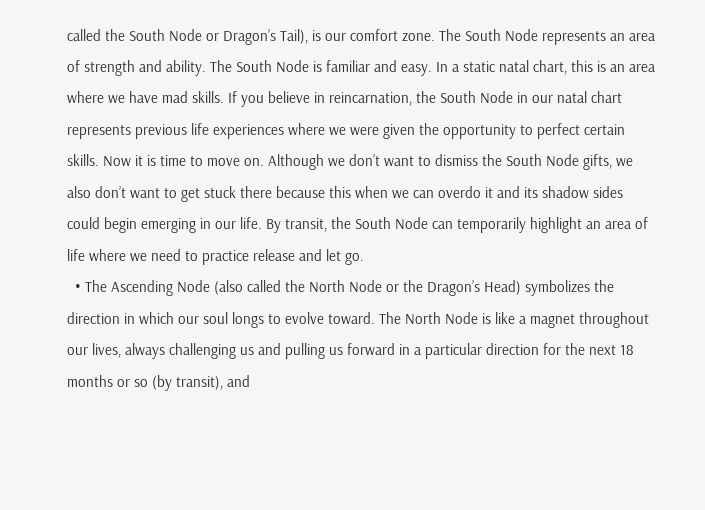called the South Node or Dragon’s Tail), is our comfort zone. The South Node represents an area of strength and ability. The South Node is familiar and easy. In a static natal chart, this is an area where we have mad skills. If you believe in reincarnation, the South Node in our natal chart represents previous life experiences where we were given the opportunity to perfect certain skills. Now it is time to move on. Although we don’t want to dismiss the South Node gifts, we also don’t want to get stuck there because this when we can overdo it and its shadow sides could begin emerging in our life. By transit, the South Node can temporarily highlight an area of life where we need to practice release and let go.
  • The Ascending Node (also called the North Node or the Dragon’s Head) symbolizes the direction in which our soul longs to evolve toward. The North Node is like a magnet throughout our lives, always challenging us and pulling us forward in a particular direction for the next 18 months or so (by transit), and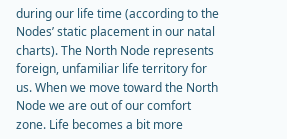during our life time (according to the Nodes’ static placement in our natal charts). The North Node represents foreign, unfamiliar life territory for us. When we move toward the North Node we are out of our comfort zone. Life becomes a bit more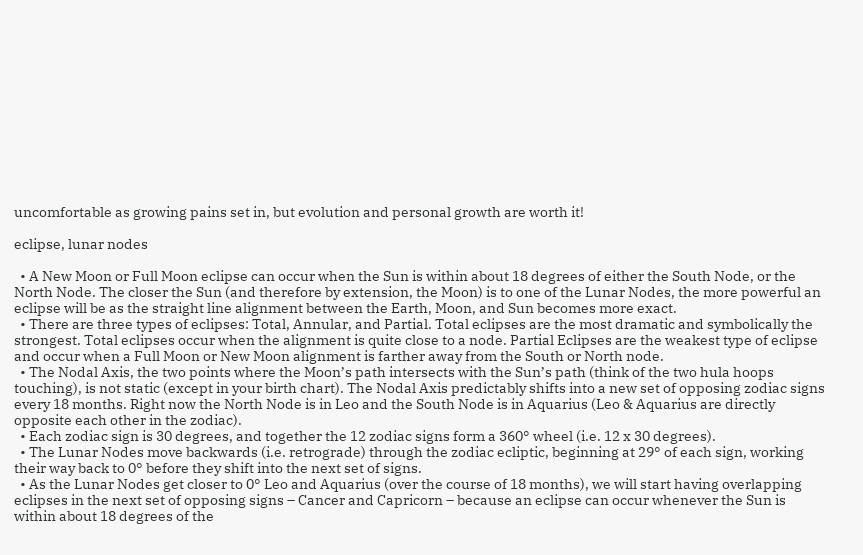uncomfortable as growing pains set in, but evolution and personal growth are worth it!

eclipse, lunar nodes

  • A New Moon or Full Moon eclipse can occur when the Sun is within about 18 degrees of either the South Node, or the North Node. The closer the Sun (and therefore by extension, the Moon) is to one of the Lunar Nodes, the more powerful an eclipse will be as the straight line alignment between the Earth, Moon, and Sun becomes more exact.
  • There are three types of eclipses: Total, Annular, and Partial. Total eclipses are the most dramatic and symbolically the strongest. Total eclipses occur when the alignment is quite close to a node. Partial Eclipses are the weakest type of eclipse and occur when a Full Moon or New Moon alignment is farther away from the South or North node.
  • The Nodal Axis, the two points where the Moon’s path intersects with the Sun’s path (think of the two hula hoops touching), is not static (except in your birth chart). The Nodal Axis predictably shifts into a new set of opposing zodiac signs every 18 months. Right now the North Node is in Leo and the South Node is in Aquarius (Leo & Aquarius are directly opposite each other in the zodiac).
  • Each zodiac sign is 30 degrees, and together the 12 zodiac signs form a 360° wheel (i.e. 12 x 30 degrees).
  • The Lunar Nodes move backwards (i.e. retrograde) through the zodiac ecliptic, beginning at 29° of each sign, working their way back to 0° before they shift into the next set of signs.
  • As the Lunar Nodes get closer to 0° Leo and Aquarius (over the course of 18 months), we will start having overlapping eclipses in the next set of opposing signs – Cancer and Capricorn – because an eclipse can occur whenever the Sun is within about 18 degrees of the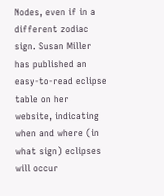Nodes, even if in a different zodiac sign. Susan Miller has published an easy-to-read eclipse table on her website, indicating when and where (in what sign) eclipses will occur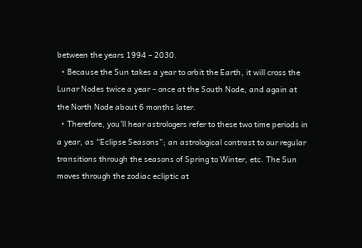between the years 1994 – 2030.
  • Because the Sun takes a year to orbit the Earth, it will cross the Lunar Nodes twice a year – once at the South Node, and again at the North Node about 6 months later.
  • Therefore, you’ll hear astrologers refer to these two time periods in a year, as “Eclipse Seasons”; an astrological contrast to our regular transitions through the seasons of Spring to Winter, etc. The Sun moves through the zodiac ecliptic at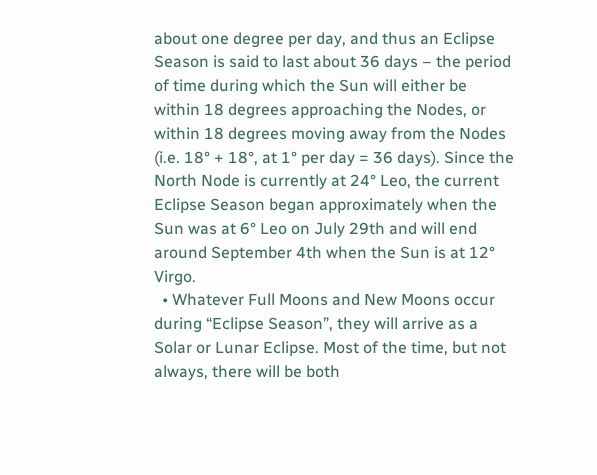about one degree per day, and thus an Eclipse Season is said to last about 36 days – the period of time during which the Sun will either be within 18 degrees approaching the Nodes, or within 18 degrees moving away from the Nodes (i.e. 18° + 18°, at 1° per day = 36 days). Since the North Node is currently at 24° Leo, the current Eclipse Season began approximately when the Sun was at 6° Leo on July 29th and will end around September 4th when the Sun is at 12° Virgo.
  • Whatever Full Moons and New Moons occur during “Eclipse Season”, they will arrive as a Solar or Lunar Eclipse. Most of the time, but not always, there will be both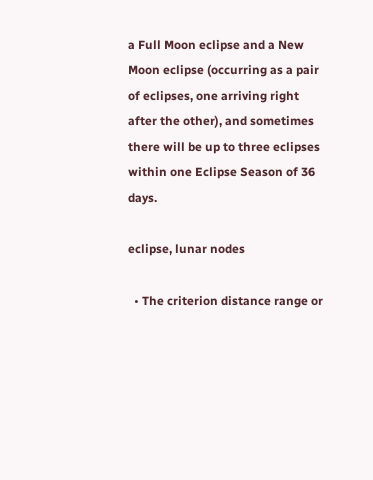a Full Moon eclipse and a New Moon eclipse (occurring as a pair of eclipses, one arriving right after the other), and sometimes there will be up to three eclipses within one Eclipse Season of 36 days.

eclipse, lunar nodes

  • The criterion distance range or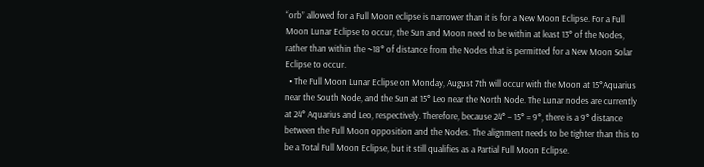“orb” allowed for a Full Moon eclipse is narrower than it is for a New Moon Eclipse. For a Full Moon Lunar Eclipse to occur, the Sun and Moon need to be within at least 13° of the Nodes, rather than within the ~18° of distance from the Nodes that is permitted for a New Moon Solar Eclipse to occur.
  • The Full Moon Lunar Eclipse on Monday, August 7th will occur with the Moon at 15°Aquarius near the South Node, and the Sun at 15° Leo near the North Node. The Lunar nodes are currently at 24° Aquarius and Leo, respectively. Therefore, because 24° – 15° = 9°, there is a 9° distance between the Full Moon opposition and the Nodes. The alignment needs to be tighter than this to be a Total Full Moon Eclipse, but it still qualifies as a Partial Full Moon Eclipse.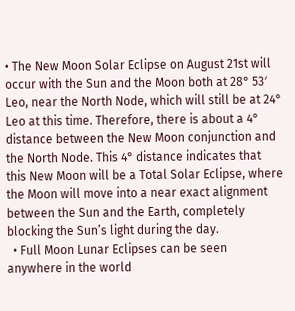• The New Moon Solar Eclipse on August 21st will occur with the Sun and the Moon both at 28° 53′ Leo, near the North Node, which will still be at 24° Leo at this time. Therefore, there is about a 4° distance between the New Moon conjunction and the North Node. This 4° distance indicates that this New Moon will be a Total Solar Eclipse, where the Moon will move into a near exact alignment between the Sun and the Earth, completely blocking the Sun’s light during the day.
  • Full Moon Lunar Eclipses can be seen anywhere in the world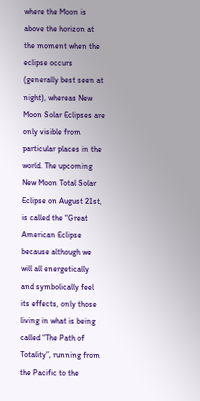where the Moon is above the horizon at the moment when the eclipse occurs (generally best seen at night), whereas New Moon Solar Eclipses are only visible from particular places in the world. The upcoming New Moon Total Solar Eclipse on August 21st, is called the “Great American Eclipse because although we will all energetically and symbolically feel its effects, only those living in what is being called “The Path of Totality”, running from the Pacific to the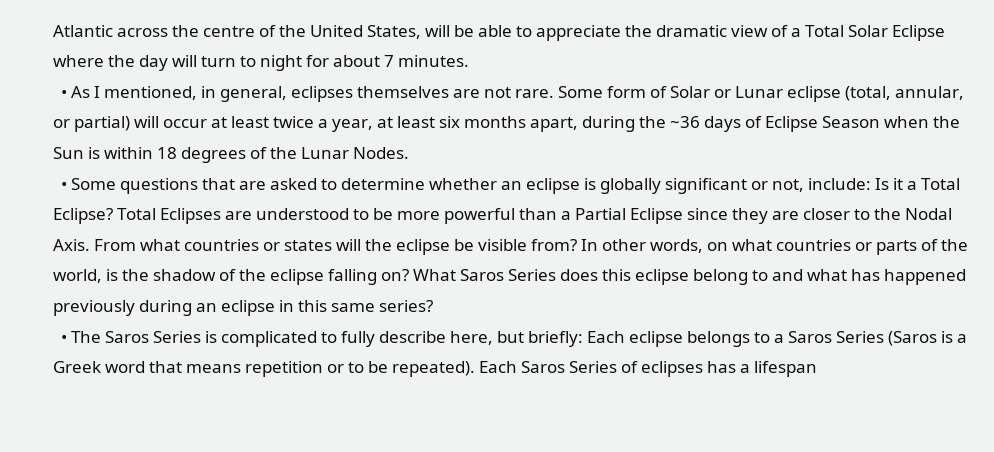Atlantic across the centre of the United States, will be able to appreciate the dramatic view of a Total Solar Eclipse where the day will turn to night for about 7 minutes.
  • As I mentioned, in general, eclipses themselves are not rare. Some form of Solar or Lunar eclipse (total, annular, or partial) will occur at least twice a year, at least six months apart, during the ~36 days of Eclipse Season when the Sun is within 18 degrees of the Lunar Nodes.
  • Some questions that are asked to determine whether an eclipse is globally significant or not, include: Is it a Total Eclipse? Total Eclipses are understood to be more powerful than a Partial Eclipse since they are closer to the Nodal Axis. From what countries or states will the eclipse be visible from? In other words, on what countries or parts of the world, is the shadow of the eclipse falling on? What Saros Series does this eclipse belong to and what has happened previously during an eclipse in this same series?
  • The Saros Series is complicated to fully describe here, but briefly: Each eclipse belongs to a Saros Series (Saros is a Greek word that means repetition or to be repeated). Each Saros Series of eclipses has a lifespan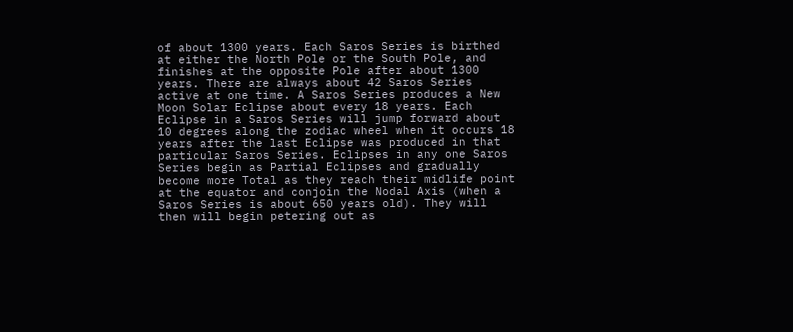of about 1300 years. Each Saros Series is birthed at either the North Pole or the South Pole, and finishes at the opposite Pole after about 1300 years. There are always about 42 Saros Series active at one time. A Saros Series produces a New Moon Solar Eclipse about every 18 years. Each Eclipse in a Saros Series will jump forward about 10 degrees along the zodiac wheel when it occurs 18 years after the last Eclipse was produced in that particular Saros Series. Eclipses in any one Saros Series begin as Partial Eclipses and gradually become more Total as they reach their midlife point at the equator and conjoin the Nodal Axis (when a Saros Series is about 650 years old). They will then will begin petering out as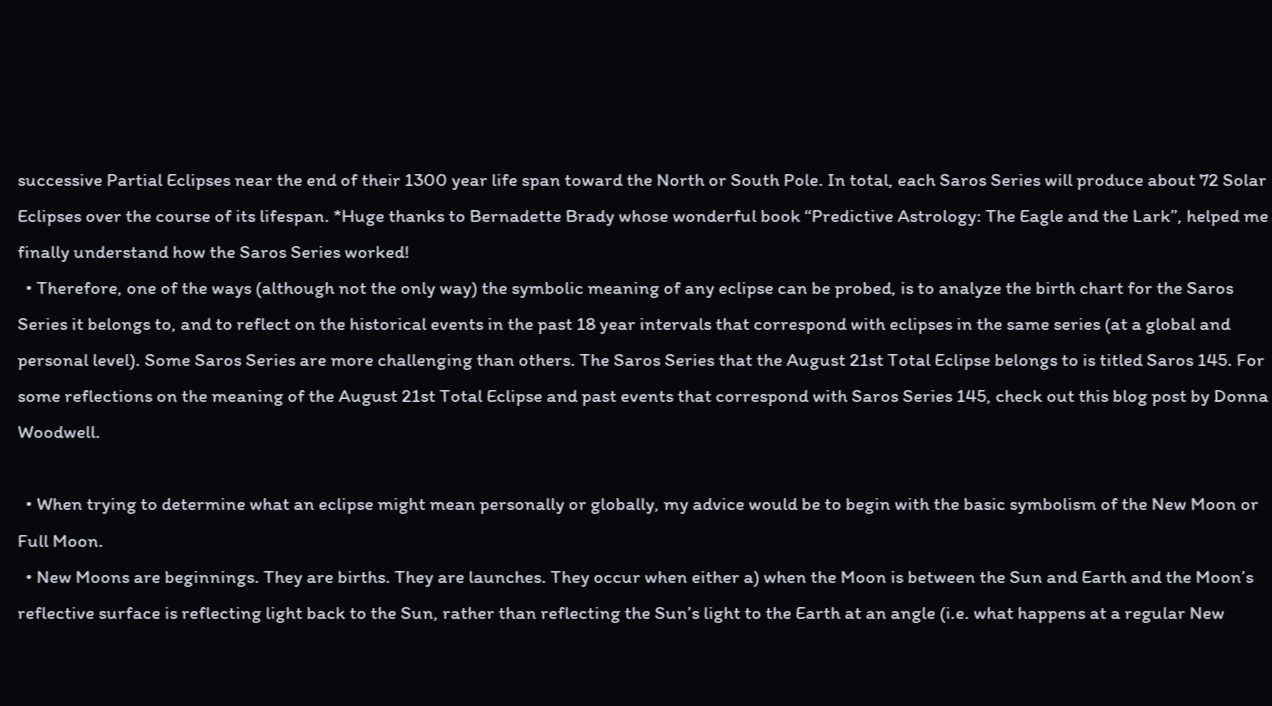successive Partial Eclipses near the end of their 1300 year life span toward the North or South Pole. In total, each Saros Series will produce about 72 Solar Eclipses over the course of its lifespan. *Huge thanks to Bernadette Brady whose wonderful book “Predictive Astrology: The Eagle and the Lark”, helped me finally understand how the Saros Series worked!
  • Therefore, one of the ways (although not the only way) the symbolic meaning of any eclipse can be probed, is to analyze the birth chart for the Saros Series it belongs to, and to reflect on the historical events in the past 18 year intervals that correspond with eclipses in the same series (at a global and personal level). Some Saros Series are more challenging than others. The Saros Series that the August 21st Total Eclipse belongs to is titled Saros 145. For some reflections on the meaning of the August 21st Total Eclipse and past events that correspond with Saros Series 145, check out this blog post by Donna Woodwell.

  • When trying to determine what an eclipse might mean personally or globally, my advice would be to begin with the basic symbolism of the New Moon or Full Moon.
  • New Moons are beginnings. They are births. They are launches. They occur when either a) when the Moon is between the Sun and Earth and the Moon’s reflective surface is reflecting light back to the Sun, rather than reflecting the Sun’s light to the Earth at an angle (i.e. what happens at a regular New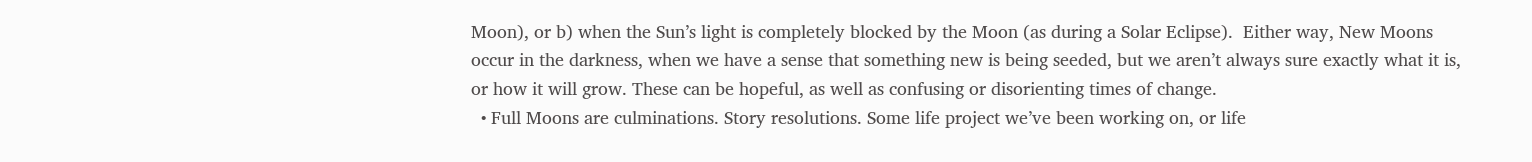Moon), or b) when the Sun’s light is completely blocked by the Moon (as during a Solar Eclipse).  Either way, New Moons occur in the darkness, when we have a sense that something new is being seeded, but we aren’t always sure exactly what it is, or how it will grow. These can be hopeful, as well as confusing or disorienting times of change.
  • Full Moons are culminations. Story resolutions. Some life project we’ve been working on, or life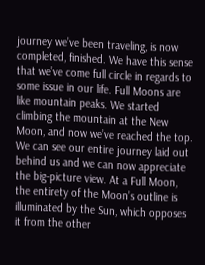journey we’ve been traveling, is now completed, finished. We have this sense that we’ve come full circle in regards to some issue in our life. Full Moons are like mountain peaks. We started climbing the mountain at the New Moon, and now we’ve reached the top. We can see our entire journey laid out behind us and we can now appreciate the big-picture view. At a Full Moon, the entirety of the Moon’s outline is illuminated by the Sun, which opposes it from the other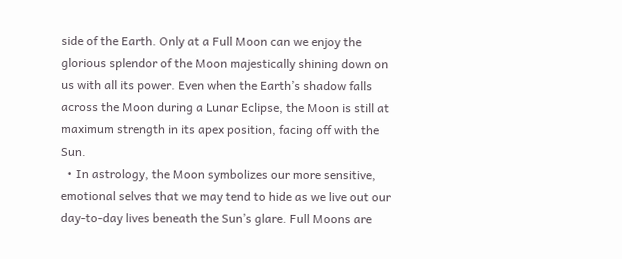side of the Earth. Only at a Full Moon can we enjoy the glorious splendor of the Moon majestically shining down on us with all its power. Even when the Earth’s shadow falls across the Moon during a Lunar Eclipse, the Moon is still at maximum strength in its apex position, facing off with the Sun.
  • In astrology, the Moon symbolizes our more sensitive, emotional selves that we may tend to hide as we live out our day-to-day lives beneath the Sun’s glare. Full Moons are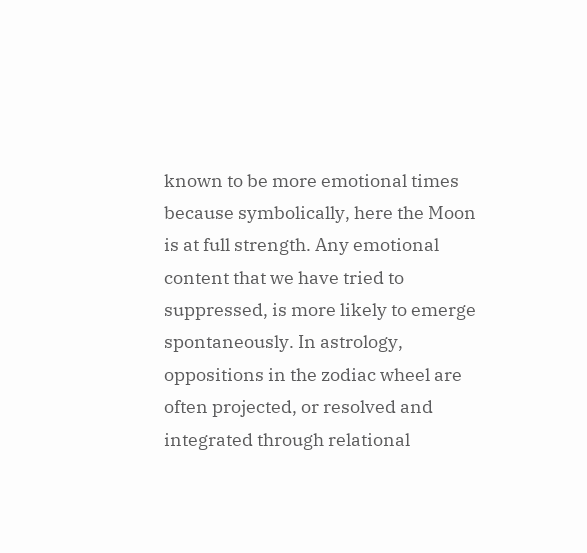known to be more emotional times because symbolically, here the Moon is at full strength. Any emotional content that we have tried to suppressed, is more likely to emerge spontaneously. In astrology, oppositions in the zodiac wheel are often projected, or resolved and integrated through relational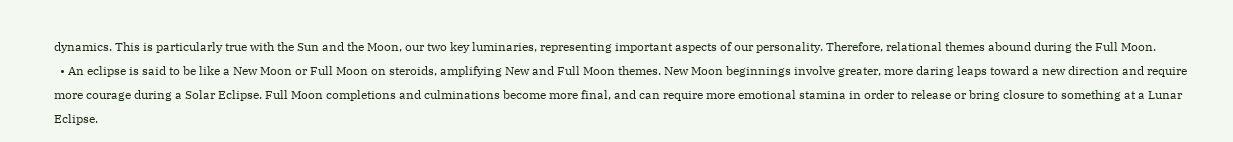dynamics. This is particularly true with the Sun and the Moon, our two key luminaries, representing important aspects of our personality. Therefore, relational themes abound during the Full Moon.
  • An eclipse is said to be like a New Moon or Full Moon on steroids, amplifying New and Full Moon themes. New Moon beginnings involve greater, more daring leaps toward a new direction and require more courage during a Solar Eclipse. Full Moon completions and culminations become more final, and can require more emotional stamina in order to release or bring closure to something at a Lunar Eclipse.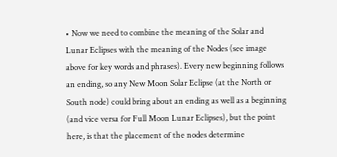• Now we need to combine the meaning of the Solar and Lunar Eclipses with the meaning of the Nodes (see image above for key words and phrases). Every new beginning follows an ending, so any New Moon Solar Eclipse (at the North or South node) could bring about an ending as well as a beginning (and vice versa for Full Moon Lunar Eclipses), but the point here, is that the placement of the nodes determine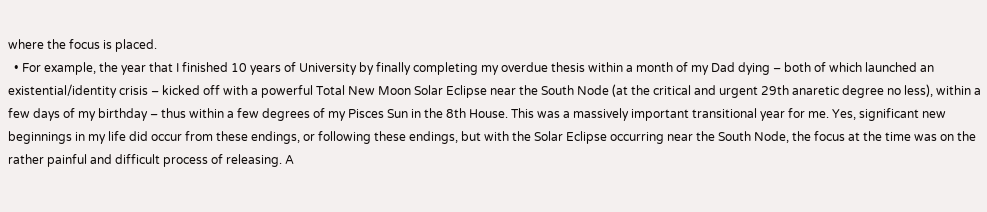where the focus is placed.
  • For example, the year that I finished 10 years of University by finally completing my overdue thesis within a month of my Dad dying – both of which launched an existential/identity crisis – kicked off with a powerful Total New Moon Solar Eclipse near the South Node (at the critical and urgent 29th anaretic degree no less), within a few days of my birthday – thus within a few degrees of my Pisces Sun in the 8th House. This was a massively important transitional year for me. Yes, significant new beginnings in my life did occur from these endings, or following these endings, but with the Solar Eclipse occurring near the South Node, the focus at the time was on the rather painful and difficult process of releasing. A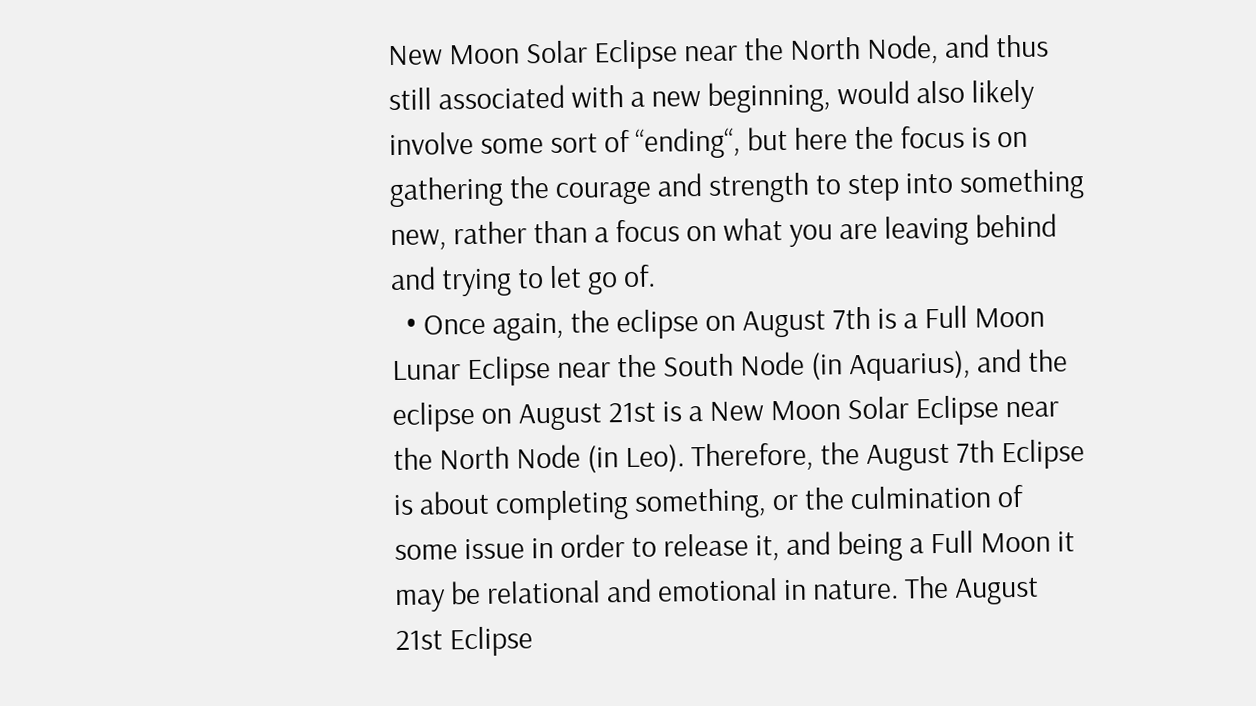New Moon Solar Eclipse near the North Node, and thus still associated with a new beginning, would also likely involve some sort of “ending“, but here the focus is on gathering the courage and strength to step into something new, rather than a focus on what you are leaving behind and trying to let go of.
  • Once again, the eclipse on August 7th is a Full Moon Lunar Eclipse near the South Node (in Aquarius), and the eclipse on August 21st is a New Moon Solar Eclipse near the North Node (in Leo). Therefore, the August 7th Eclipse is about completing something, or the culmination of some issue in order to release it, and being a Full Moon it may be relational and emotional in nature. The August 21st Eclipse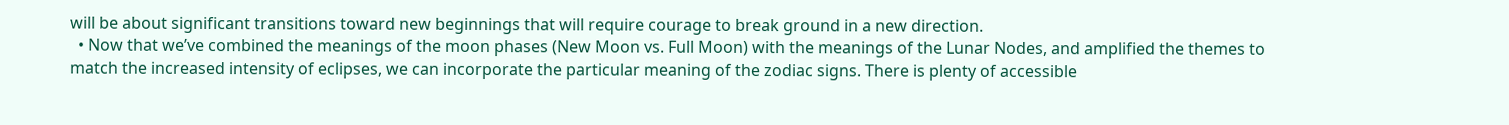will be about significant transitions toward new beginnings that will require courage to break ground in a new direction.
  • Now that we’ve combined the meanings of the moon phases (New Moon vs. Full Moon) with the meanings of the Lunar Nodes, and amplified the themes to match the increased intensity of eclipses, we can incorporate the particular meaning of the zodiac signs. There is plenty of accessible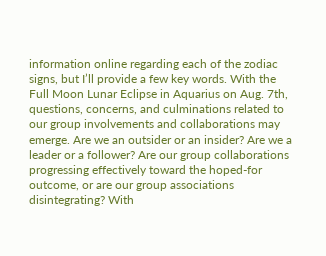information online regarding each of the zodiac signs, but I’ll provide a few key words. With the Full Moon Lunar Eclipse in Aquarius on Aug. 7th, questions, concerns, and culminations related to our group involvements and collaborations may emerge. Are we an outsider or an insider? Are we a leader or a follower? Are our group collaborations progressing effectively toward the hoped-for outcome, or are our group associations disintegrating? With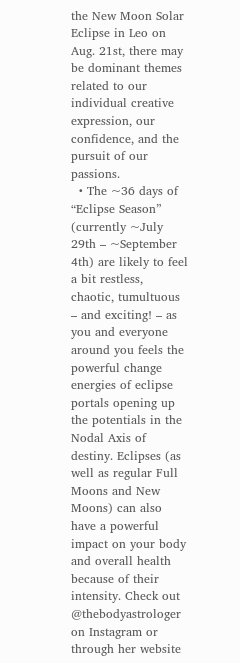the New Moon Solar Eclipse in Leo on Aug. 21st, there may be dominant themes related to our individual creative expression, our confidence, and the pursuit of our passions.
  • The ~36 days of “Eclipse Season” (currently ~July 29th – ~September 4th) are likely to feel a bit restless, chaotic, tumultuous – and exciting! – as you and everyone around you feels the powerful change energies of eclipse portals opening up the potentials in the Nodal Axis of destiny. Eclipses (as well as regular Full Moons and New Moons) can also have a powerful impact on your body and overall health because of their intensity. Check out @thebodyastrologer on Instagram or through her website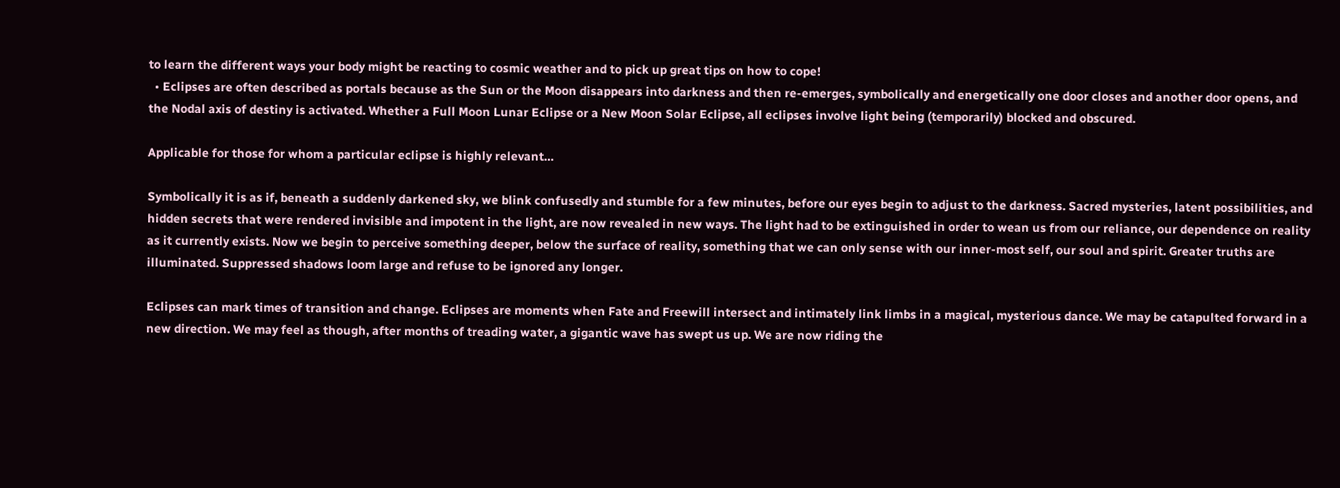to learn the different ways your body might be reacting to cosmic weather and to pick up great tips on how to cope!
  • Eclipses are often described as portals because as the Sun or the Moon disappears into darkness and then re-emerges, symbolically and energetically one door closes and another door opens, and the Nodal axis of destiny is activated. Whether a Full Moon Lunar Eclipse or a New Moon Solar Eclipse, all eclipses involve light being (temporarily) blocked and obscured.

Applicable for those for whom a particular eclipse is highly relevant…

Symbolically it is as if, beneath a suddenly darkened sky, we blink confusedly and stumble for a few minutes, before our eyes begin to adjust to the darkness. Sacred mysteries, latent possibilities, and hidden secrets that were rendered invisible and impotent in the light, are now revealed in new ways. The light had to be extinguished in order to wean us from our reliance, our dependence on reality as it currently exists. Now we begin to perceive something deeper, below the surface of reality, something that we can only sense with our inner-most self, our soul and spirit. Greater truths are illuminated. Suppressed shadows loom large and refuse to be ignored any longer.

Eclipses can mark times of transition and change. Eclipses are moments when Fate and Freewill intersect and intimately link limbs in a magical, mysterious dance. We may be catapulted forward in a new direction. We may feel as though, after months of treading water, a gigantic wave has swept us up. We are now riding the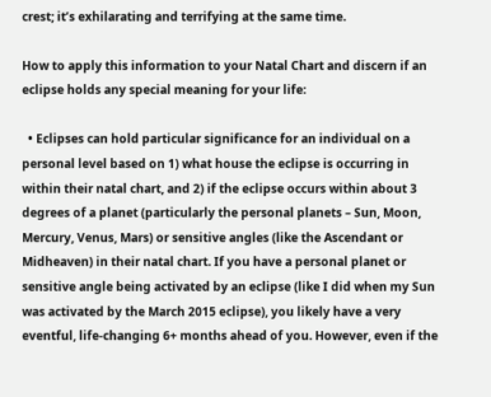crest; it’s exhilarating and terrifying at the same time.

How to apply this information to your Natal Chart and discern if an eclipse holds any special meaning for your life:

  • Eclipses can hold particular significance for an individual on a personal level based on 1) what house the eclipse is occurring in within their natal chart, and 2) if the eclipse occurs within about 3 degrees of a planet (particularly the personal planets – Sun, Moon, Mercury, Venus, Mars) or sensitive angles (like the Ascendant or Midheaven) in their natal chart. If you have a personal planet or sensitive angle being activated by an eclipse (like I did when my Sun was activated by the March 2015 eclipse), you likely have a very eventful, life-changing 6+ months ahead of you. However, even if the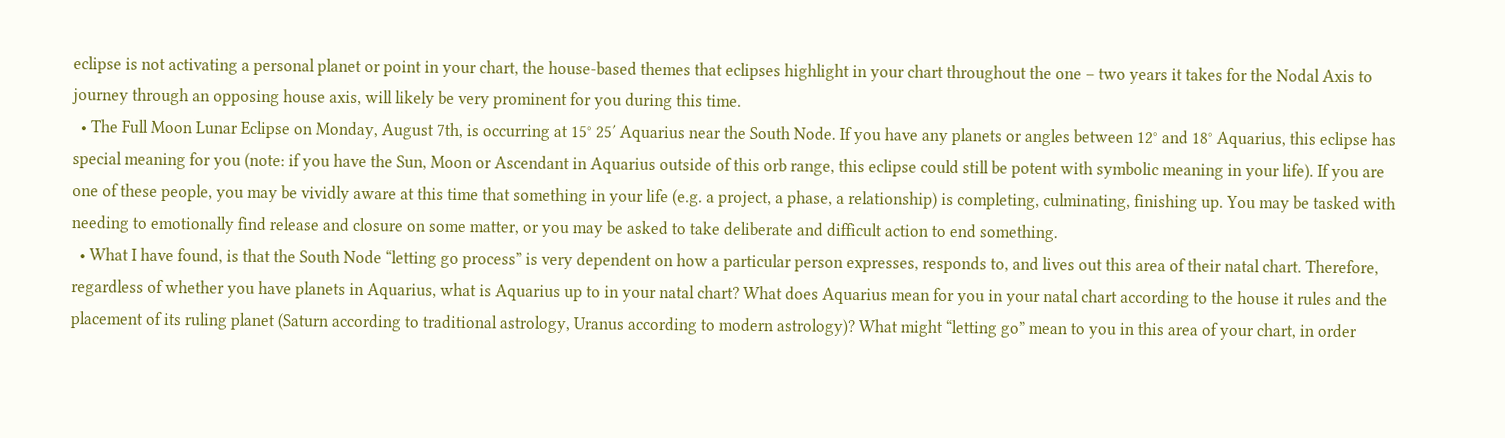eclipse is not activating a personal planet or point in your chart, the house-based themes that eclipses highlight in your chart throughout the one – two years it takes for the Nodal Axis to journey through an opposing house axis, will likely be very prominent for you during this time.
  • The Full Moon Lunar Eclipse on Monday, August 7th, is occurring at 15° 25′ Aquarius near the South Node. If you have any planets or angles between 12° and 18° Aquarius, this eclipse has special meaning for you (note: if you have the Sun, Moon or Ascendant in Aquarius outside of this orb range, this eclipse could still be potent with symbolic meaning in your life). If you are one of these people, you may be vividly aware at this time that something in your life (e.g. a project, a phase, a relationship) is completing, culminating, finishing up. You may be tasked with needing to emotionally find release and closure on some matter, or you may be asked to take deliberate and difficult action to end something.
  • What I have found, is that the South Node “letting go process” is very dependent on how a particular person expresses, responds to, and lives out this area of their natal chart. Therefore, regardless of whether you have planets in Aquarius, what is Aquarius up to in your natal chart? What does Aquarius mean for you in your natal chart according to the house it rules and the placement of its ruling planet (Saturn according to traditional astrology, Uranus according to modern astrology)? What might “letting go” mean to you in this area of your chart, in order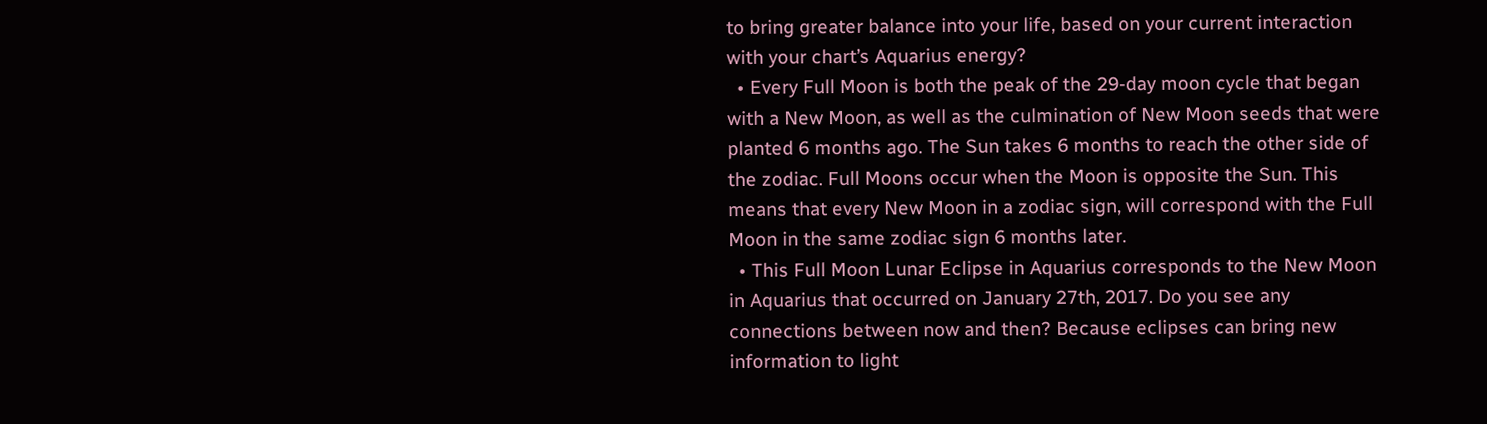to bring greater balance into your life, based on your current interaction with your chart’s Aquarius energy?
  • Every Full Moon is both the peak of the 29-day moon cycle that began with a New Moon, as well as the culmination of New Moon seeds that were planted 6 months ago. The Sun takes 6 months to reach the other side of the zodiac. Full Moons occur when the Moon is opposite the Sun. This means that every New Moon in a zodiac sign, will correspond with the Full Moon in the same zodiac sign 6 months later.
  • This Full Moon Lunar Eclipse in Aquarius corresponds to the New Moon in Aquarius that occurred on January 27th, 2017. Do you see any connections between now and then? Because eclipses can bring new information to light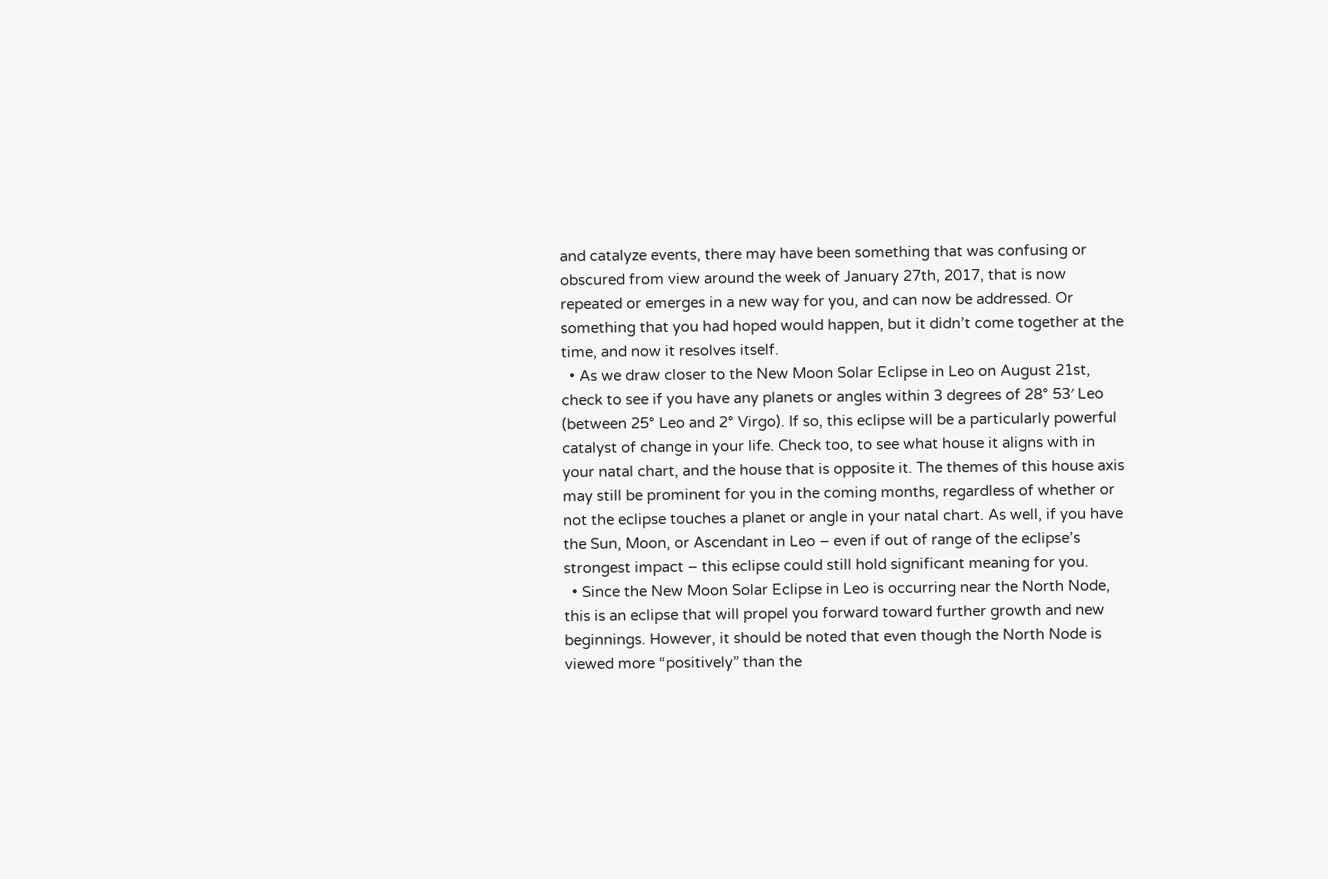and catalyze events, there may have been something that was confusing or obscured from view around the week of January 27th, 2017, that is now repeated or emerges in a new way for you, and can now be addressed. Or something that you had hoped would happen, but it didn’t come together at the time, and now it resolves itself.
  • As we draw closer to the New Moon Solar Eclipse in Leo on August 21st, check to see if you have any planets or angles within 3 degrees of 28° 53′ Leo (between 25° Leo and 2° Virgo). If so, this eclipse will be a particularly powerful catalyst of change in your life. Check too, to see what house it aligns with in your natal chart, and the house that is opposite it. The themes of this house axis may still be prominent for you in the coming months, regardless of whether or not the eclipse touches a planet or angle in your natal chart. As well, if you have the Sun, Moon, or Ascendant in Leo – even if out of range of the eclipse’s strongest impact – this eclipse could still hold significant meaning for you.
  • Since the New Moon Solar Eclipse in Leo is occurring near the North Node, this is an eclipse that will propel you forward toward further growth and new beginnings. However, it should be noted that even though the North Node is viewed more “positively” than the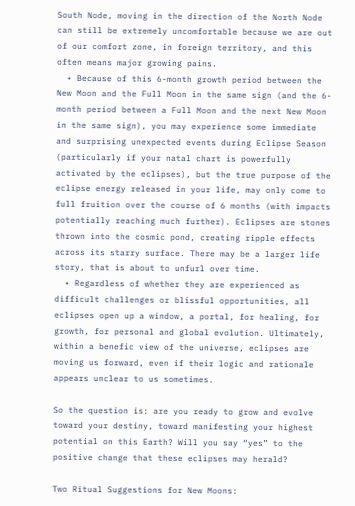South Node, moving in the direction of the North Node can still be extremely uncomfortable because we are out of our comfort zone, in foreign territory, and this often means major growing pains.
  • Because of this 6-month growth period between the New Moon and the Full Moon in the same sign (and the 6-month period between a Full Moon and the next New Moon in the same sign), you may experience some immediate and surprising unexpected events during Eclipse Season (particularly if your natal chart is powerfully activated by the eclipses), but the true purpose of the eclipse energy released in your life, may only come to full fruition over the course of 6 months (with impacts potentially reaching much further). Eclipses are stones thrown into the cosmic pond, creating ripple effects across its starry surface. There may be a larger life story, that is about to unfurl over time.
  • Regardless of whether they are experienced as difficult challenges or blissful opportunities, all eclipses open up a window, a portal, for healing, for growth, for personal and global evolution. Ultimately, within a benefic view of the universe, eclipses are moving us forward, even if their logic and rationale appears unclear to us sometimes.

So the question is: are you ready to grow and evolve toward your destiny, toward manifesting your highest potential on this Earth? Will you say “yes” to the positive change that these eclipses may herald?

Two Ritual Suggestions for New Moons: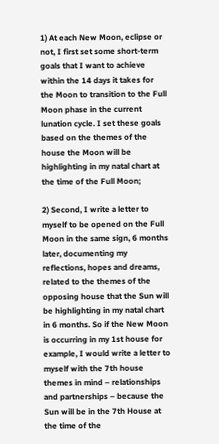1) At each New Moon, eclipse or not, I first set some short-term goals that I want to achieve within the 14 days it takes for the Moon to transition to the Full Moon phase in the current lunation cycle. I set these goals based on the themes of the house the Moon will be highlighting in my natal chart at the time of the Full Moon;

2) Second, I write a letter to myself to be opened on the Full Moon in the same sign, 6 months later, documenting my reflections, hopes and dreams, related to the themes of the opposing house that the Sun will be highlighting in my natal chart in 6 months. So if the New Moon is occurring in my 1st house for example, I would write a letter to myself with the 7th house themes in mind – relationships and partnerships – because the Sun will be in the 7th House at the time of the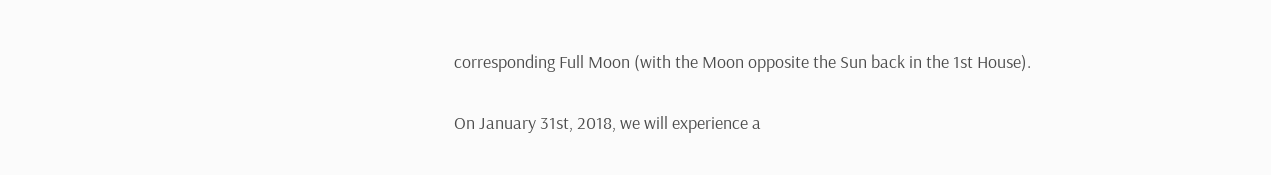corresponding Full Moon (with the Moon opposite the Sun back in the 1st House).

On January 31st, 2018, we will experience a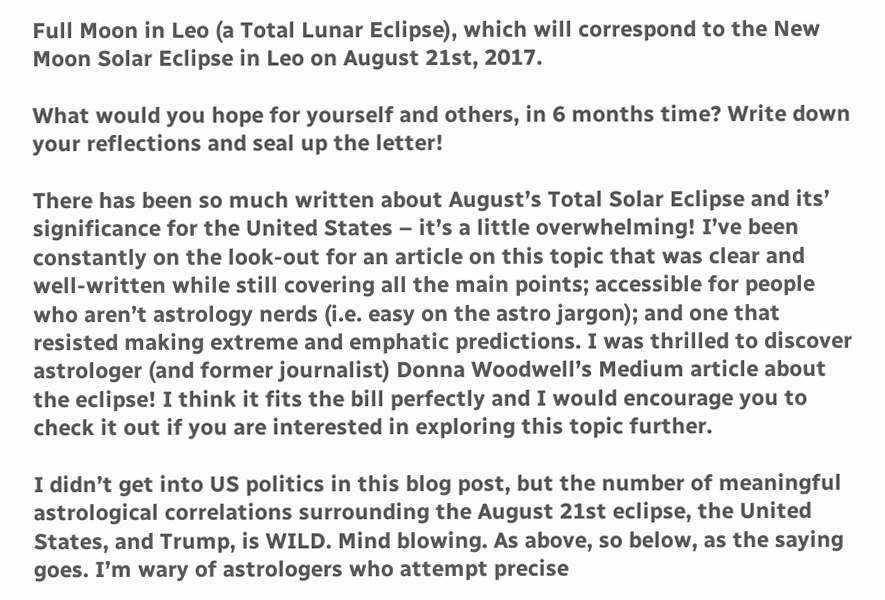Full Moon in Leo (a Total Lunar Eclipse), which will correspond to the New Moon Solar Eclipse in Leo on August 21st, 2017.

What would you hope for yourself and others, in 6 months time? Write down your reflections and seal up the letter!

There has been so much written about August’s Total Solar Eclipse and its’ significance for the United States – it’s a little overwhelming! I’ve been constantly on the look-out for an article on this topic that was clear and well-written while still covering all the main points; accessible for people who aren’t astrology nerds (i.e. easy on the astro jargon); and one that resisted making extreme and emphatic predictions. I was thrilled to discover astrologer (and former journalist) Donna Woodwell’s Medium article about the eclipse! I think it fits the bill perfectly and I would encourage you to check it out if you are interested in exploring this topic further.

I didn’t get into US politics in this blog post, but the number of meaningful astrological correlations surrounding the August 21st eclipse, the United States, and Trump, is WILD. Mind blowing. As above, so below, as the saying goes. I’m wary of astrologers who attempt precise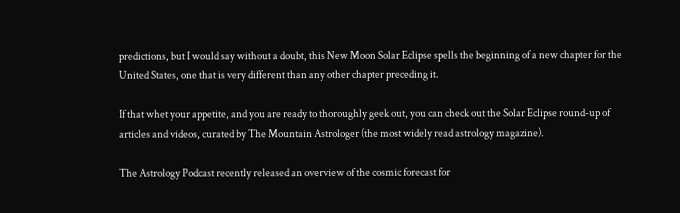predictions, but I would say without a doubt, this New Moon Solar Eclipse spells the beginning of a new chapter for the United States, one that is very different than any other chapter preceding it.

If that whet your appetite, and you are ready to thoroughly geek out, you can check out the Solar Eclipse round-up of articles and videos, curated by The Mountain Astrologer (the most widely read astrology magazine).

The Astrology Podcast recently released an overview of the cosmic forecast for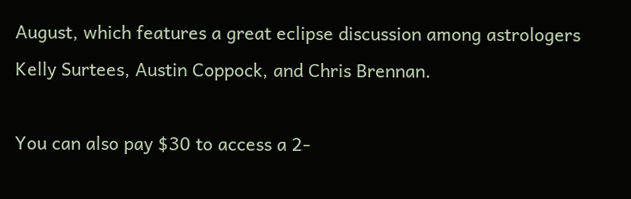August, which features a great eclipse discussion among astrologers Kelly Surtees, Austin Coppock, and Chris Brennan.

You can also pay $30 to access a 2-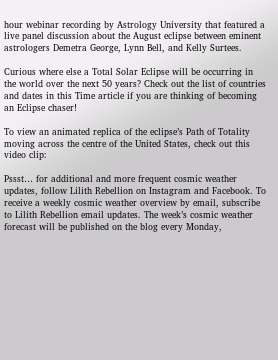hour webinar recording by Astrology University that featured a live panel discussion about the August eclipse between eminent astrologers Demetra George, Lynn Bell, and Kelly Surtees.

Curious where else a Total Solar Eclipse will be occurring in the world over the next 50 years? Check out the list of countries and dates in this Time article if you are thinking of becoming an Eclipse chaser!

To view an animated replica of the eclipse’s Path of Totality moving across the centre of the United States, check out this video clip:

Pssst… for additional and more frequent cosmic weather updates, follow Lilith Rebellion on Instagram and Facebook. To receive a weekly cosmic weather overview by email, subscribe to Lilith Rebellion email updates. The week’s cosmic weather forecast will be published on the blog every Monday,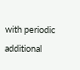with periodic additional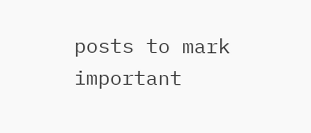posts to mark important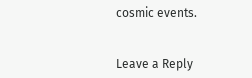cosmic events.


Leave a Reply